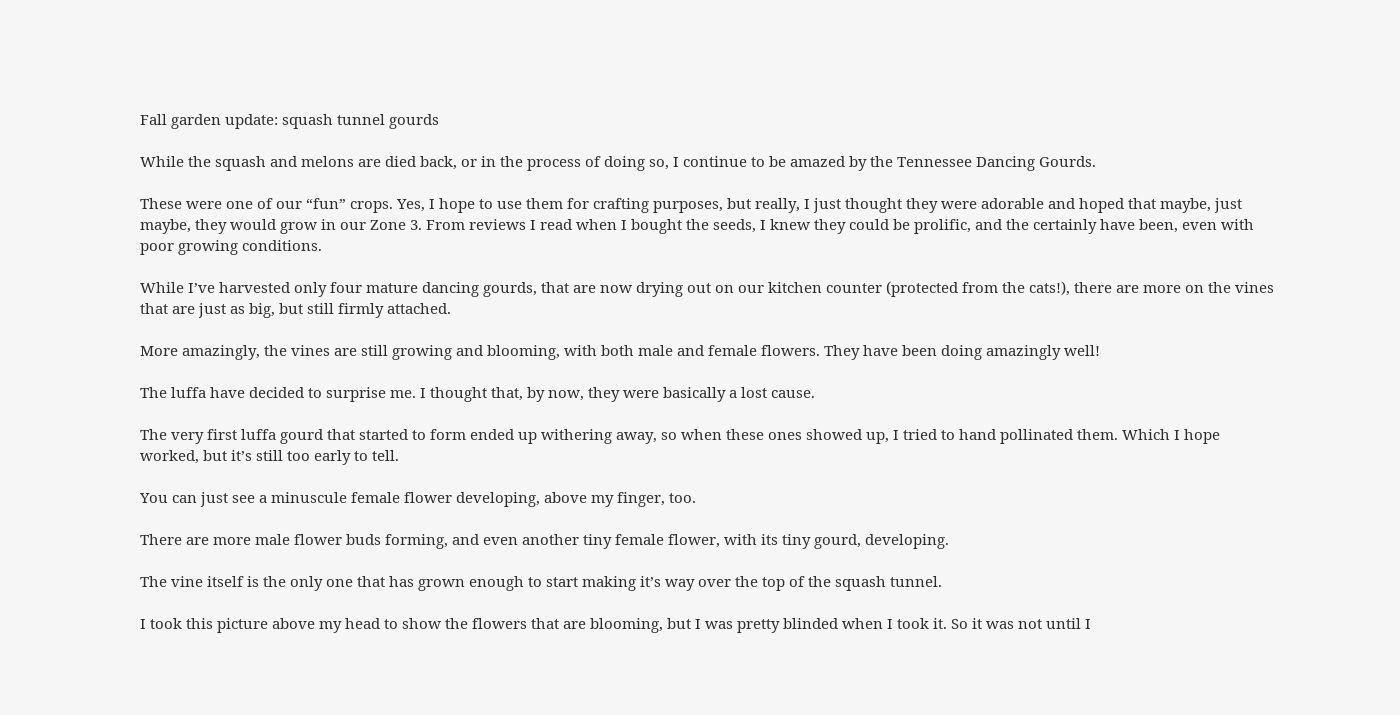Fall garden update: squash tunnel gourds

While the squash and melons are died back, or in the process of doing so, I continue to be amazed by the Tennessee Dancing Gourds.

These were one of our “fun” crops. Yes, I hope to use them for crafting purposes, but really, I just thought they were adorable and hoped that maybe, just maybe, they would grow in our Zone 3. From reviews I read when I bought the seeds, I knew they could be prolific, and the certainly have been, even with poor growing conditions.

While I’ve harvested only four mature dancing gourds, that are now drying out on our kitchen counter (protected from the cats!), there are more on the vines that are just as big, but still firmly attached.

More amazingly, the vines are still growing and blooming, with both male and female flowers. They have been doing amazingly well!

The luffa have decided to surprise me. I thought that, by now, they were basically a lost cause.

The very first luffa gourd that started to form ended up withering away, so when these ones showed up, I tried to hand pollinated them. Which I hope worked, but it’s still too early to tell.

You can just see a minuscule female flower developing, above my finger, too.

There are more male flower buds forming, and even another tiny female flower, with its tiny gourd, developing.

The vine itself is the only one that has grown enough to start making it’s way over the top of the squash tunnel.

I took this picture above my head to show the flowers that are blooming, but I was pretty blinded when I took it. So it was not until I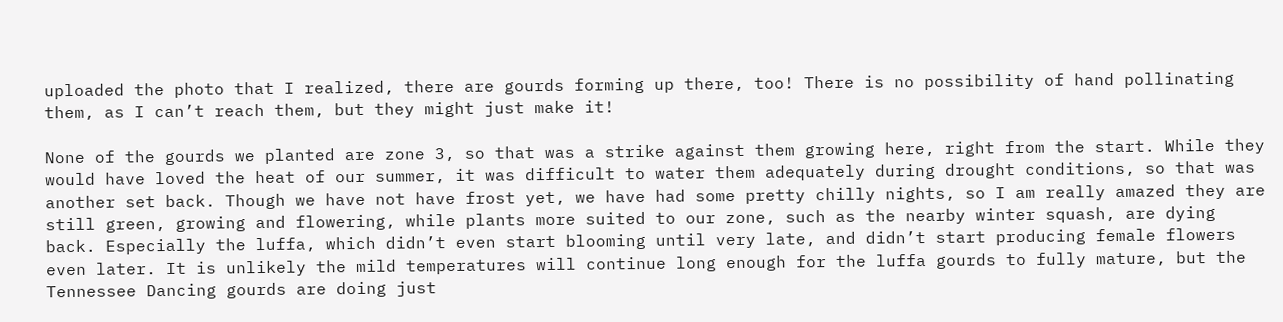uploaded the photo that I realized, there are gourds forming up there, too! There is no possibility of hand pollinating them, as I can’t reach them, but they might just make it!

None of the gourds we planted are zone 3, so that was a strike against them growing here, right from the start. While they would have loved the heat of our summer, it was difficult to water them adequately during drought conditions, so that was another set back. Though we have not have frost yet, we have had some pretty chilly nights, so I am really amazed they are still green, growing and flowering, while plants more suited to our zone, such as the nearby winter squash, are dying back. Especially the luffa, which didn’t even start blooming until very late, and didn’t start producing female flowers even later. It is unlikely the mild temperatures will continue long enough for the luffa gourds to fully mature, but the Tennessee Dancing gourds are doing just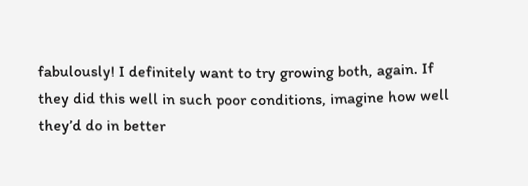fabulously! I definitely want to try growing both, again. If they did this well in such poor conditions, imagine how well they’d do in better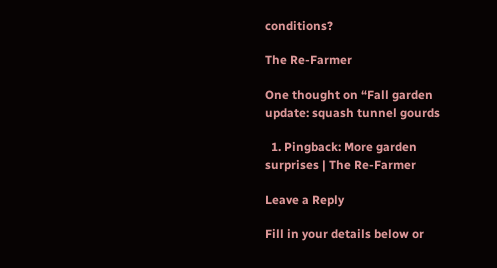conditions?

The Re-Farmer

One thought on “Fall garden update: squash tunnel gourds

  1. Pingback: More garden surprises | The Re-Farmer

Leave a Reply

Fill in your details below or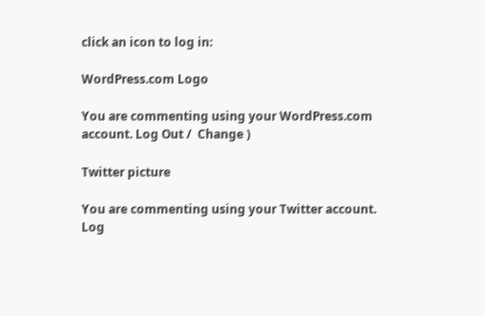click an icon to log in:

WordPress.com Logo

You are commenting using your WordPress.com account. Log Out /  Change )

Twitter picture

You are commenting using your Twitter account. Log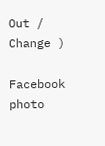Out /  Change )

Facebook photo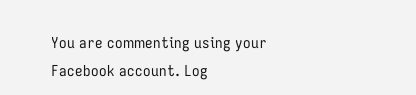You are commenting using your Facebook account. Log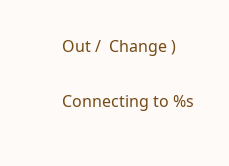Out /  Change )

Connecting to %s